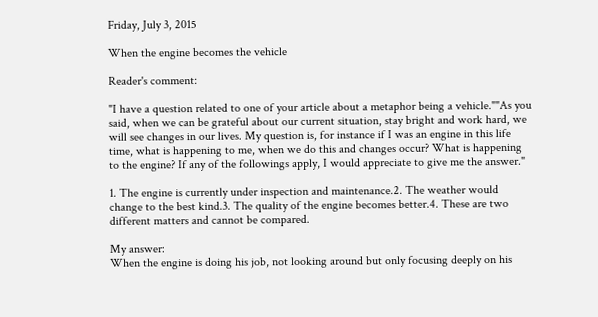Friday, July 3, 2015

When the engine becomes the vehicle

Reader's comment:

"I have a question related to one of your article about a metaphor being a vehicle.""As you said, when we can be grateful about our current situation, stay bright and work hard, we will see changes in our lives. My question is, for instance if I was an engine in this life time, what is happening to me, when we do this and changes occur? What is happening to the engine? If any of the followings apply, I would appreciate to give me the answer."

1. The engine is currently under inspection and maintenance.2. The weather would change to the best kind.3. The quality of the engine becomes better.4. These are two different matters and cannot be compared.

My answer:
When the engine is doing his job, not looking around but only focusing deeply on his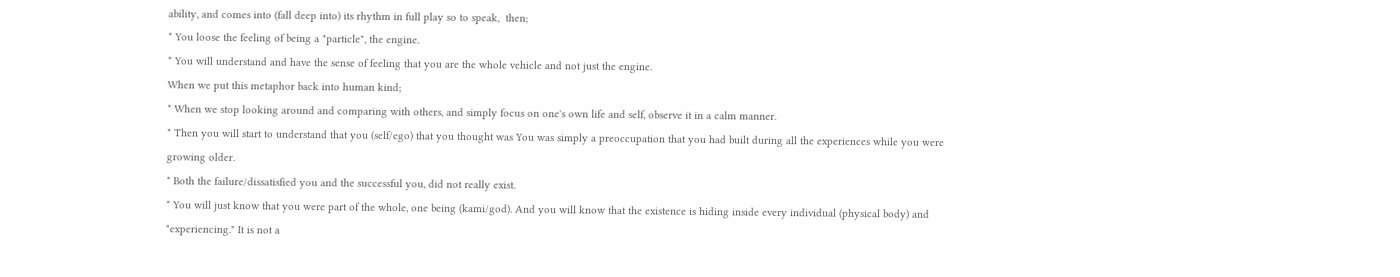ability, and comes into (fall deep into) its rhythm in full play so to speak,  then;
* You loose the feeling of being a "particle", the engine.
* You will understand and have the sense of feeling that you are the whole vehicle and not just the engine.
When we put this metaphor back into human kind;
* When we stop looking around and comparing with others, and simply focus on one's own life and self, observe it in a calm manner.
* Then you will start to understand that you (self/ego) that you thought was You was simply a preoccupation that you had built during all the experiences while you were growing older.
* Both the failure/dissatisfied you and the successful you, did not really exist.
* You will just know that you were part of the whole, one being (kami/god). And you will know that the existence is hiding inside every individual (physical body) and "experiencing." It is not a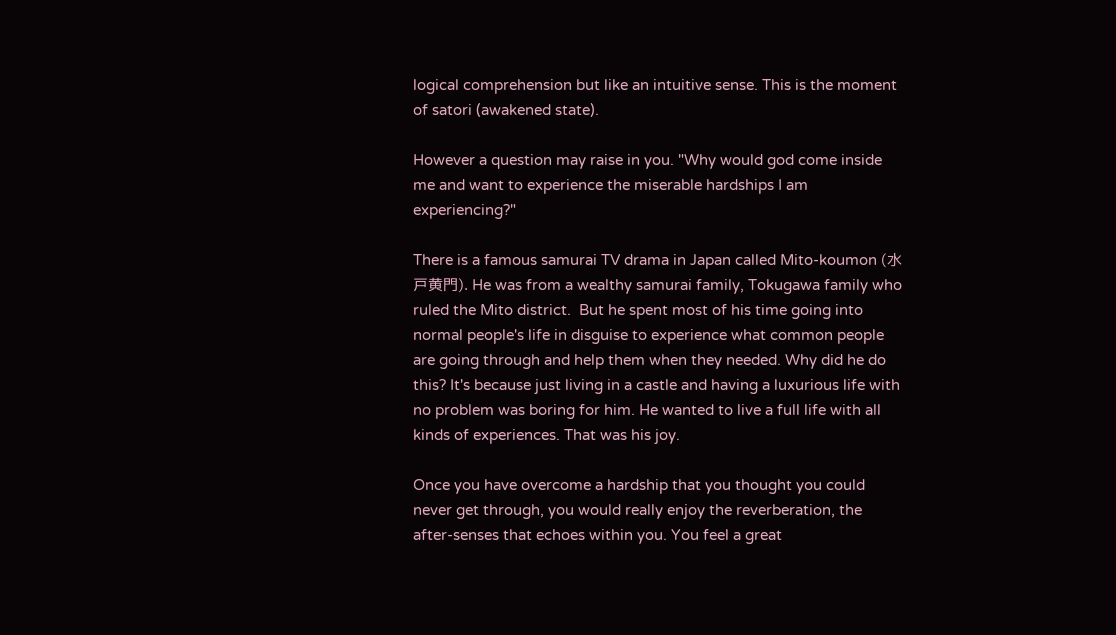logical comprehension but like an intuitive sense. This is the moment of satori (awakened state).

However a question may raise in you. "Why would god come inside me and want to experience the miserable hardships I am experiencing?"

There is a famous samurai TV drama in Japan called Mito-koumon (水戸黄門). He was from a wealthy samurai family, Tokugawa family who ruled the Mito district.  But he spent most of his time going into normal people's life in disguise to experience what common people are going through and help them when they needed. Why did he do this? It's because just living in a castle and having a luxurious life with no problem was boring for him. He wanted to live a full life with all kinds of experiences. That was his joy.

Once you have overcome a hardship that you thought you could never get through, you would really enjoy the reverberation, the after-senses that echoes within you. You feel a great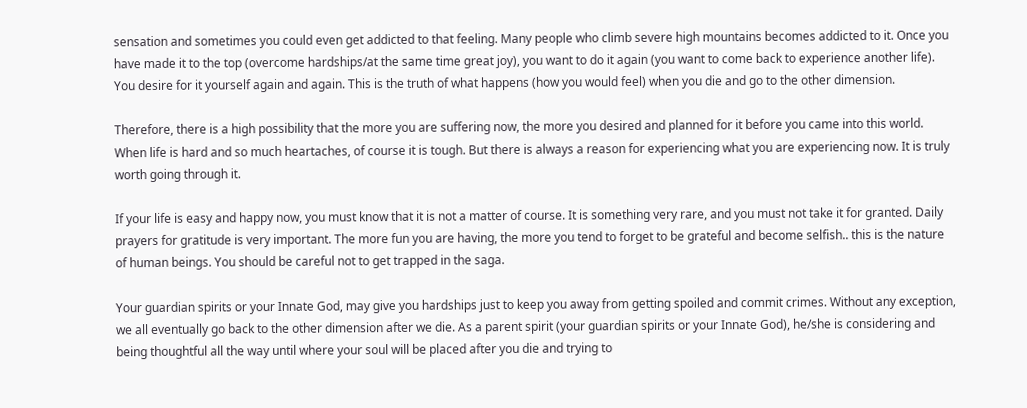sensation and sometimes you could even get addicted to that feeling. Many people who climb severe high mountains becomes addicted to it. Once you have made it to the top (overcome hardships/at the same time great joy), you want to do it again (you want to come back to experience another life). You desire for it yourself again and again. This is the truth of what happens (how you would feel) when you die and go to the other dimension.

Therefore, there is a high possibility that the more you are suffering now, the more you desired and planned for it before you came into this world. When life is hard and so much heartaches, of course it is tough. But there is always a reason for experiencing what you are experiencing now. It is truly worth going through it.

If your life is easy and happy now, you must know that it is not a matter of course. It is something very rare, and you must not take it for granted. Daily prayers for gratitude is very important. The more fun you are having, the more you tend to forget to be grateful and become selfish.. this is the nature of human beings. You should be careful not to get trapped in the saga.

Your guardian spirits or your Innate God, may give you hardships just to keep you away from getting spoiled and commit crimes. Without any exception, we all eventually go back to the other dimension after we die. As a parent spirit (your guardian spirits or your Innate God), he/she is considering and being thoughtful all the way until where your soul will be placed after you die and trying to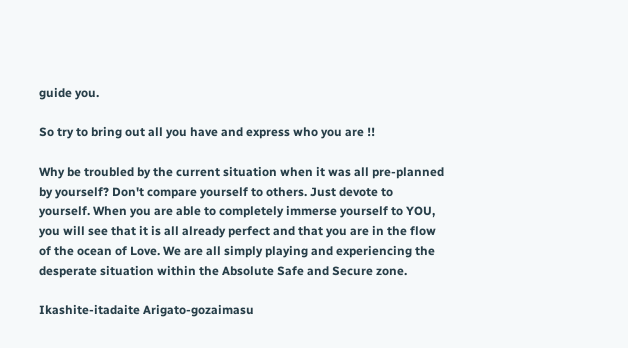guide you.

So try to bring out all you have and express who you are !!

Why be troubled by the current situation when it was all pre-planned by yourself? Don't compare yourself to others. Just devote to yourself. When you are able to completely immerse yourself to YOU, you will see that it is all already perfect and that you are in the flow of the ocean of Love. We are all simply playing and experiencing the desperate situation within the Absolute Safe and Secure zone.

Ikashite-itadaite Arigato-gozaimasu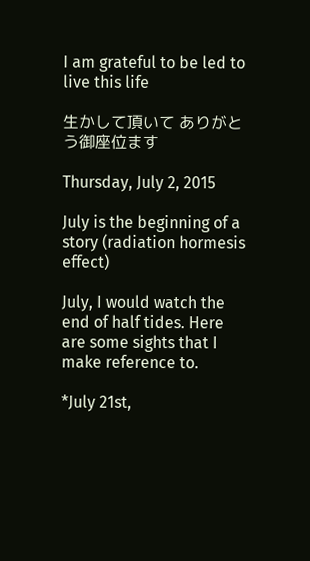I am grateful to be led to live this life

生かして頂いて ありがとう御座位ます

Thursday, July 2, 2015

July is the beginning of a story (radiation hormesis effect)

July, I would watch the end of half tides. Here are some sights that I make reference to.

*July 21st,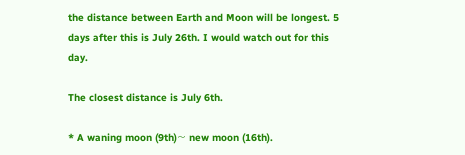the distance between Earth and Moon will be longest. 5 days after this is July 26th. I would watch out for this day.

The closest distance is July 6th.

* A waning moon (9th)〜 new moon (16th).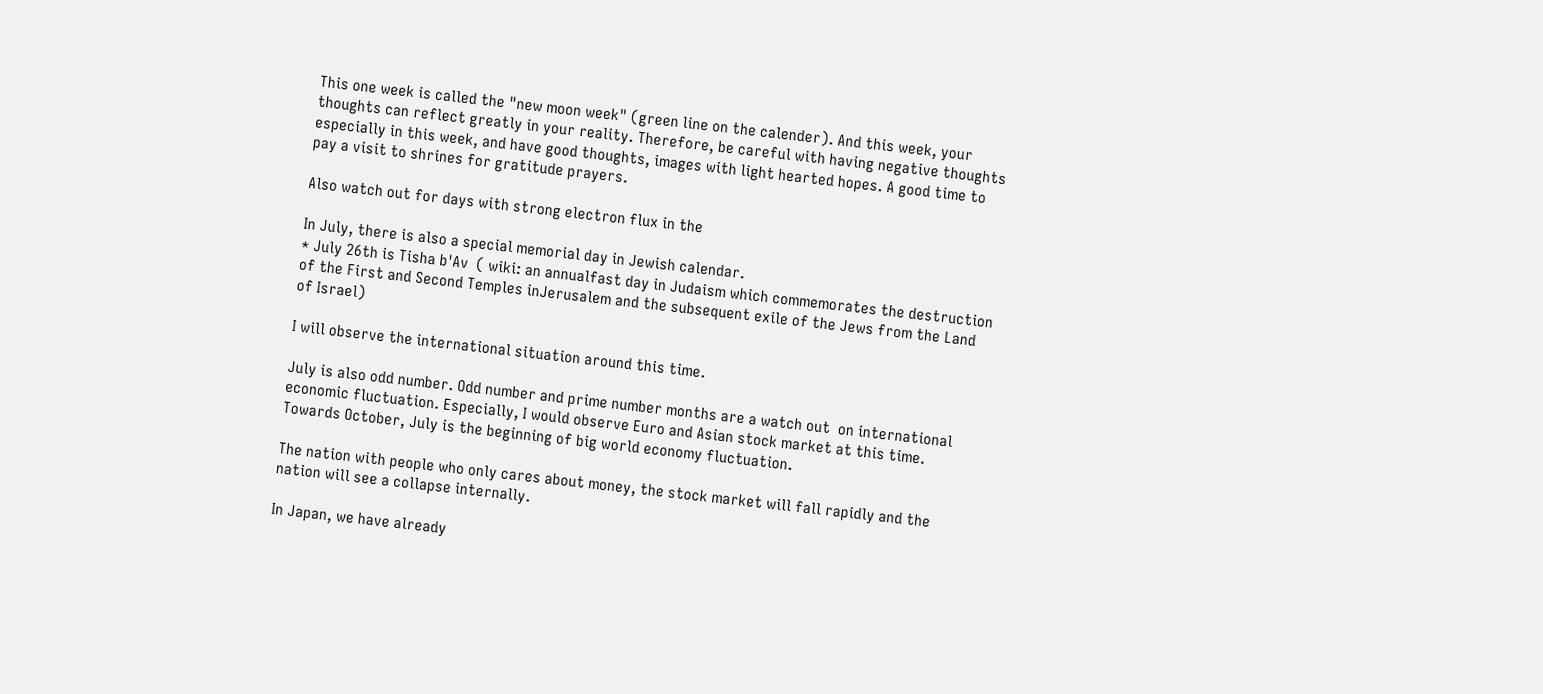This one week is called the "new moon week" (green line on the calender). And this week, your thoughts can reflect greatly in your reality. Therefore, be careful with having negative thoughts especially in this week, and have good thoughts, images with light hearted hopes. A good time to pay a visit to shrines for gratitude prayers.

Also watch out for days with strong electron flux in the

In July, there is also a special memorial day in Jewish calendar.
* July 26th is Tisha b'Av  ( wiki: an annualfast day in Judaism which commemorates the destruction of the First and Second Temples inJerusalem and the subsequent exile of the Jews from the Land of Israel)

I will observe the international situation around this time.

July is also odd number. Odd number and prime number months are a watch out  on international economic fluctuation. Especially, I would observe Euro and Asian stock market at this time. Towards October, July is the beginning of big world economy fluctuation.

The nation with people who only cares about money, the stock market will fall rapidly and the nation will see a collapse internally.

In Japan, we have already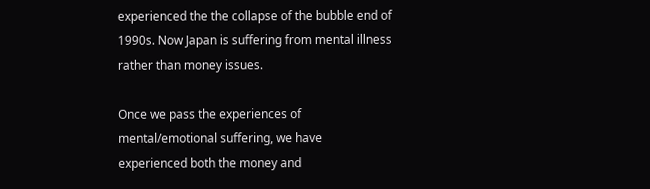experienced the the collapse of the bubble end of 1990s. Now Japan is suffering from mental illness rather than money issues.

Once we pass the experiences of mental/emotional suffering, we have experienced both the money and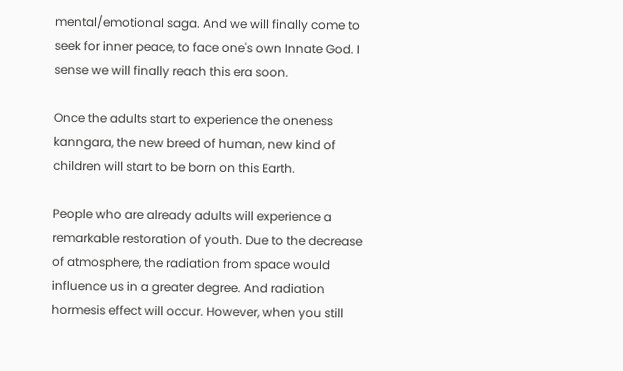mental/emotional saga. And we will finally come to seek for inner peace, to face one's own Innate God. I sense we will finally reach this era soon.

Once the adults start to experience the oneness kanngara, the new breed of human, new kind of children will start to be born on this Earth.

People who are already adults will experience a remarkable restoration of youth. Due to the decrease of atmosphere, the radiation from space would influence us in a greater degree. And radiation hormesis effect will occur. However, when you still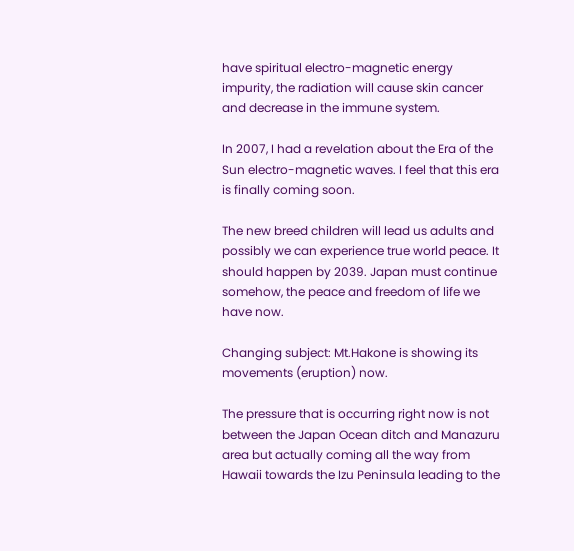have spiritual electro-magnetic energy impurity, the radiation will cause skin cancer and decrease in the immune system.

In 2007, I had a revelation about the Era of the Sun electro-magnetic waves. I feel that this era is finally coming soon.

The new breed children will lead us adults and possibly we can experience true world peace. It should happen by 2039. Japan must continue somehow, the peace and freedom of life we have now.

Changing subject: Mt.Hakone is showing its movements (eruption) now.

The pressure that is occurring right now is not between the Japan Ocean ditch and Manazuru area but actually coming all the way from Hawaii towards the Izu Peninsula leading to the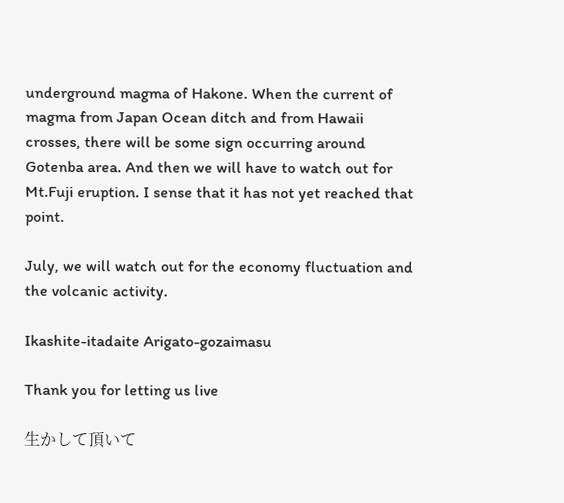underground magma of Hakone. When the current of magma from Japan Ocean ditch and from Hawaii crosses, there will be some sign occurring around Gotenba area. And then we will have to watch out for Mt.Fuji eruption. I sense that it has not yet reached that point.

July, we will watch out for the economy fluctuation and the volcanic activity.

Ikashite-itadaite Arigato-gozaimasu

Thank you for letting us live

生かして頂いて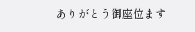ありがとう御座位ます